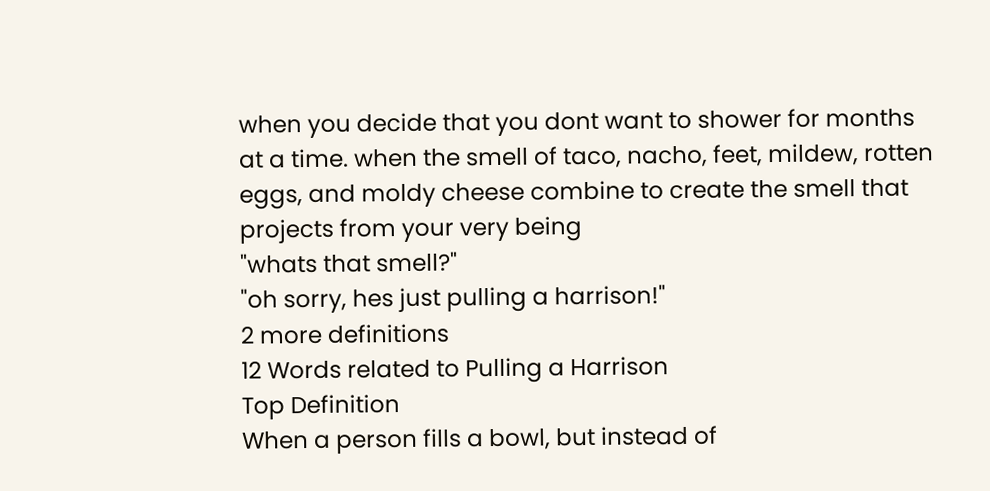when you decide that you dont want to shower for months at a time. when the smell of taco, nacho, feet, mildew, rotten eggs, and moldy cheese combine to create the smell that projects from your very being
"whats that smell?"
"oh sorry, hes just pulling a harrison!"
2 more definitions
12 Words related to Pulling a Harrison
Top Definition
When a person fills a bowl, but instead of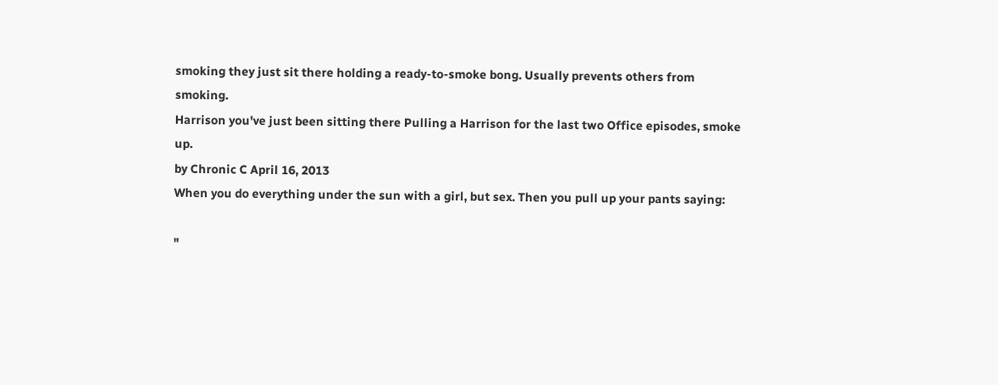smoking they just sit there holding a ready-to-smoke bong. Usually prevents others from smoking.
Harrison you've just been sitting there Pulling a Harrison for the last two Office episodes, smoke up.
by Chronic C April 16, 2013
When you do everything under the sun with a girl, but sex. Then you pull up your pants saying:

"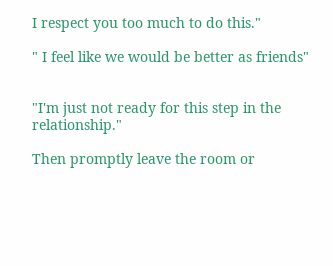I respect you too much to do this."

" I feel like we would be better as friends"


"I'm just not ready for this step in the relationship."

Then promptly leave the room or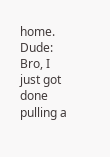home.
Dude: Bro, I just got done pulling a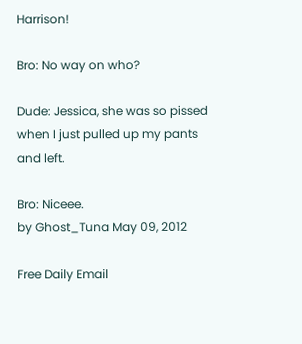Harrison!

Bro: No way on who?

Dude: Jessica, she was so pissed when I just pulled up my pants and left.

Bro: Niceee.
by Ghost_Tuna May 09, 2012

Free Daily Email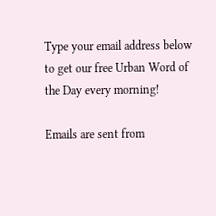Type your email address below to get our free Urban Word of the Day every morning!

Emails are sent from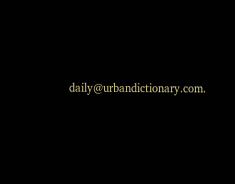daily@urbandictionary.com.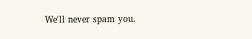We'll never spam you.